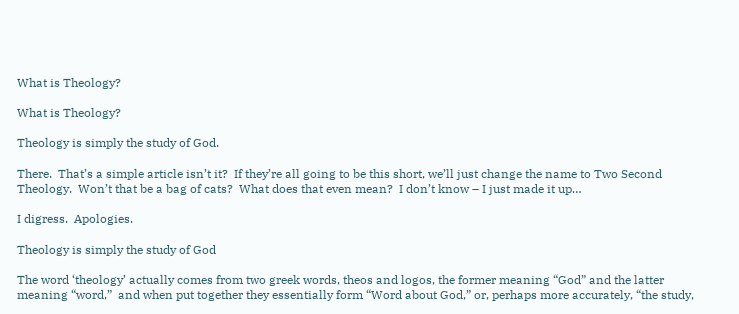What is Theology?

What is Theology?

Theology is simply the study of God.

There.  That’s a simple article isn’t it?  If they’re all going to be this short, we’ll just change the name to Two Second Theology.  Won’t that be a bag of cats?  What does that even mean?  I don’t know – I just made it up…

I digress.  Apologies.

Theology is simply the study of God

The word ‘theology’ actually comes from two greek words, theos and logos, the former meaning “God” and the latter meaning “word,”  and when put together they essentially form “Word about God,” or, perhaps more accurately, “the study,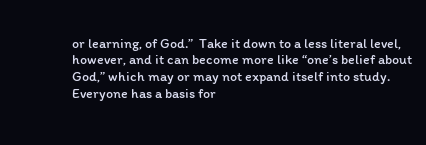or learning, of God.”  Take it down to a less literal level, however, and it can become more like “one’s belief about God,” which may or may not expand itself into study.  Everyone has a basis for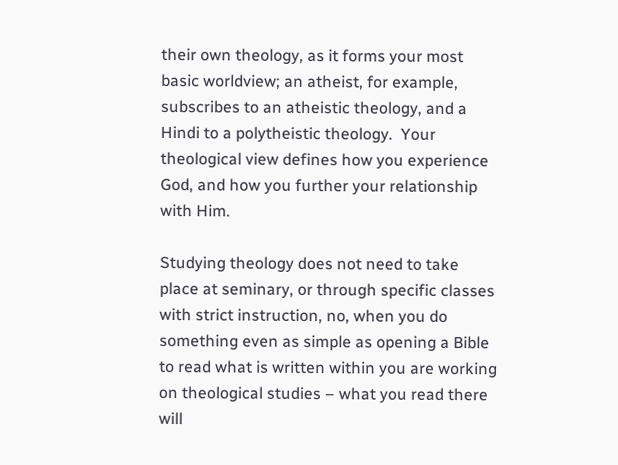their own theology, as it forms your most basic worldview; an atheist, for example, subscribes to an atheistic theology, and a Hindi to a polytheistic theology.  Your theological view defines how you experience God, and how you further your relationship with Him.

Studying theology does not need to take place at seminary, or through specific classes with strict instruction, no, when you do something even as simple as opening a Bible to read what is written within you are working on theological studies – what you read there will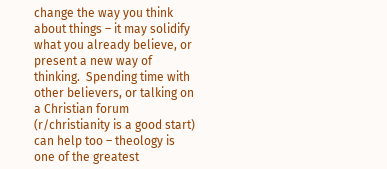change the way you think about things – it may solidify what you already believe, or present a new way of thinking.  Spending time with other believers, or talking on a Christian forum (r/christianity is a good start) can help too – theology is one of the greatest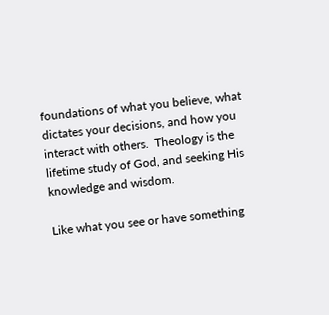foundations of what you believe, what dictates your decisions, and how you interact with others.  Theology is the lifetime study of God, and seeking His knowledge and wisdom.

Like what you see or have something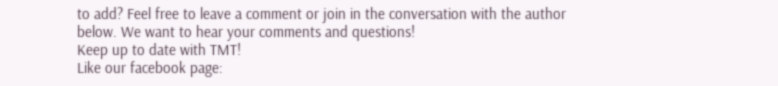to add? Feel free to leave a comment or join in the conversation with the author below. We want to hear your comments and questions!
Keep up to date with TMT!
Like our facebook page: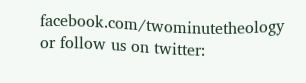facebook.com/twominutetheology or follow us on twitter: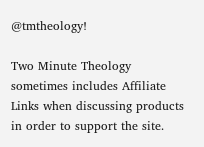@tmtheology!

Two Minute Theology sometimes includes Affiliate Links when discussing products in order to support the site.